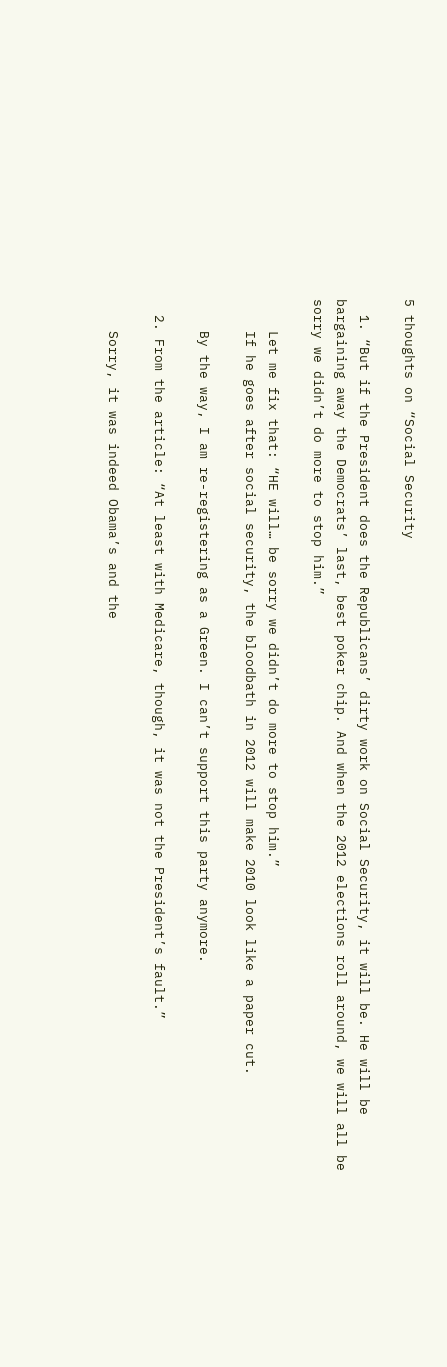5 thoughts on “Social Security

  1. “But if the President does the Republicans’ dirty work on Social Security, it will be. He will be bargaining away the Democrats’ last, best poker chip. And when the 2012 elections roll around, we will all be sorry we didn’t do more to stop him.”

    Let me fix that: “HE will… be sorry we didn’t do more to stop him.”
    If he goes after social security, the bloodbath in 2012 will make 2010 look like a paper cut.

    By the way, I am re-registering as a Green. I can’t support this party anymore.

  2. From the article: “At least with Medicare, though, it was not the President’s fault.”

    Sorry, it was indeed Obama’s and the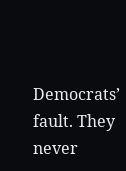Democrats’ fault. They never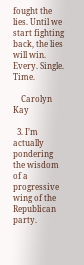fought the lies. Until we start fighting back, the lies will win. Every. Single. Time.

    Carolyn Kay

  3. I’m actually pondering the wisdom of a progressive wing of the Republican party.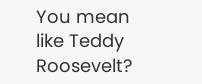You mean like Teddy Roosevelt?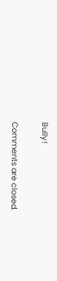Bully!

Comments are closed.